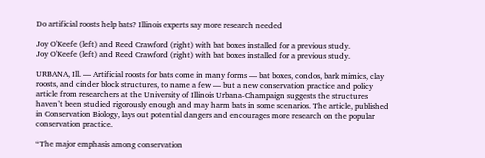Do artificial roosts help bats? Illinois experts say more research needed

Joy O'Keefe (left) and Reed Crawford (right) with bat boxes installed for a previous study.
Joy O'Keefe (left) and Reed Crawford (right) with bat boxes installed for a previous study.

URBANA, Ill. — Artificial roosts for bats come in many forms — bat boxes, condos, bark mimics, clay roosts, and cinder block structures, to name a few — but a new conservation practice and policy article from researchers at the University of Illinois Urbana-Champaign suggests the structures haven’t been studied rigorously enough and may harm bats in some scenarios. The article, published in Conservation Biology, lays out potential dangers and encourages more research on the popular conservation practice.

“The major emphasis among conservation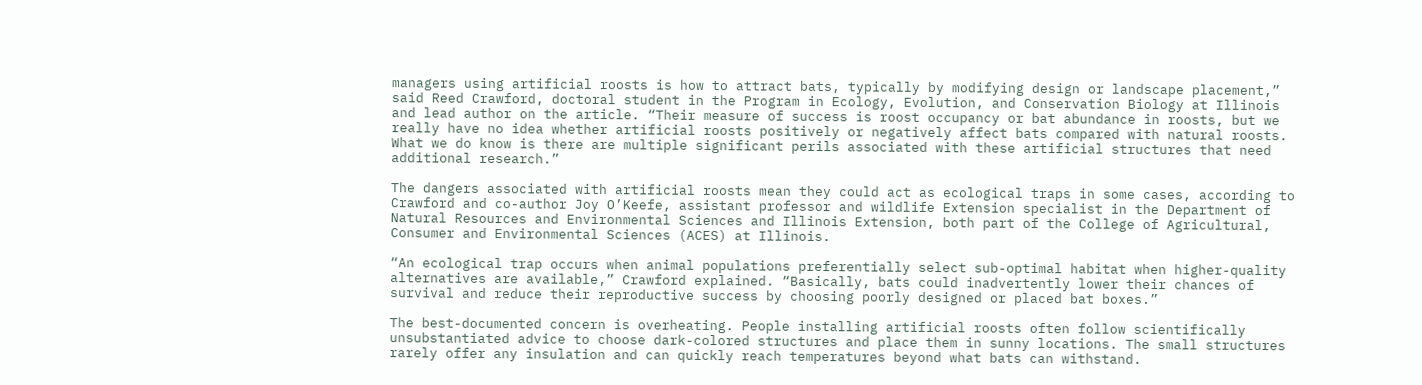managers using artificial roosts is how to attract bats, typically by modifying design or landscape placement,” said Reed Crawford, doctoral student in the Program in Ecology, Evolution, and Conservation Biology at Illinois and lead author on the article. “Their measure of success is roost occupancy or bat abundance in roosts, but we really have no idea whether artificial roosts positively or negatively affect bats compared with natural roosts. What we do know is there are multiple significant perils associated with these artificial structures that need additional research.”

The dangers associated with artificial roosts mean they could act as ecological traps in some cases, according to Crawford and co-author Joy O’Keefe, assistant professor and wildlife Extension specialist in the Department of Natural Resources and Environmental Sciences and Illinois Extension, both part of the College of Agricultural, Consumer and Environmental Sciences (ACES) at Illinois.

“An ecological trap occurs when animal populations preferentially select sub-optimal habitat when higher-quality alternatives are available,” Crawford explained. “Basically, bats could inadvertently lower their chances of survival and reduce their reproductive success by choosing poorly designed or placed bat boxes.”

The best-documented concern is overheating. People installing artificial roosts often follow scientifically unsubstantiated advice to choose dark-colored structures and place them in sunny locations. The small structures rarely offer any insulation and can quickly reach temperatures beyond what bats can withstand.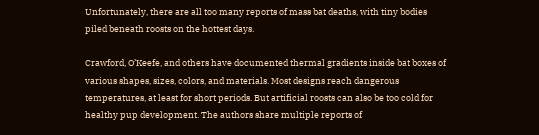Unfortunately, there are all too many reports of mass bat deaths, with tiny bodies piled beneath roosts on the hottest days.

Crawford, O’Keefe, and others have documented thermal gradients inside bat boxes of various shapes, sizes, colors, and materials. Most designs reach dangerous temperatures, at least for short periods. But artificial roosts can also be too cold for healthy pup development. The authors share multiple reports of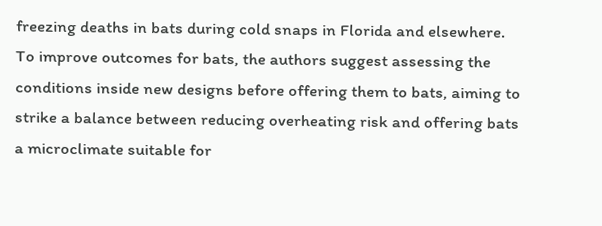freezing deaths in bats during cold snaps in Florida and elsewhere. To improve outcomes for bats, the authors suggest assessing the conditions inside new designs before offering them to bats, aiming to strike a balance between reducing overheating risk and offering bats a microclimate suitable for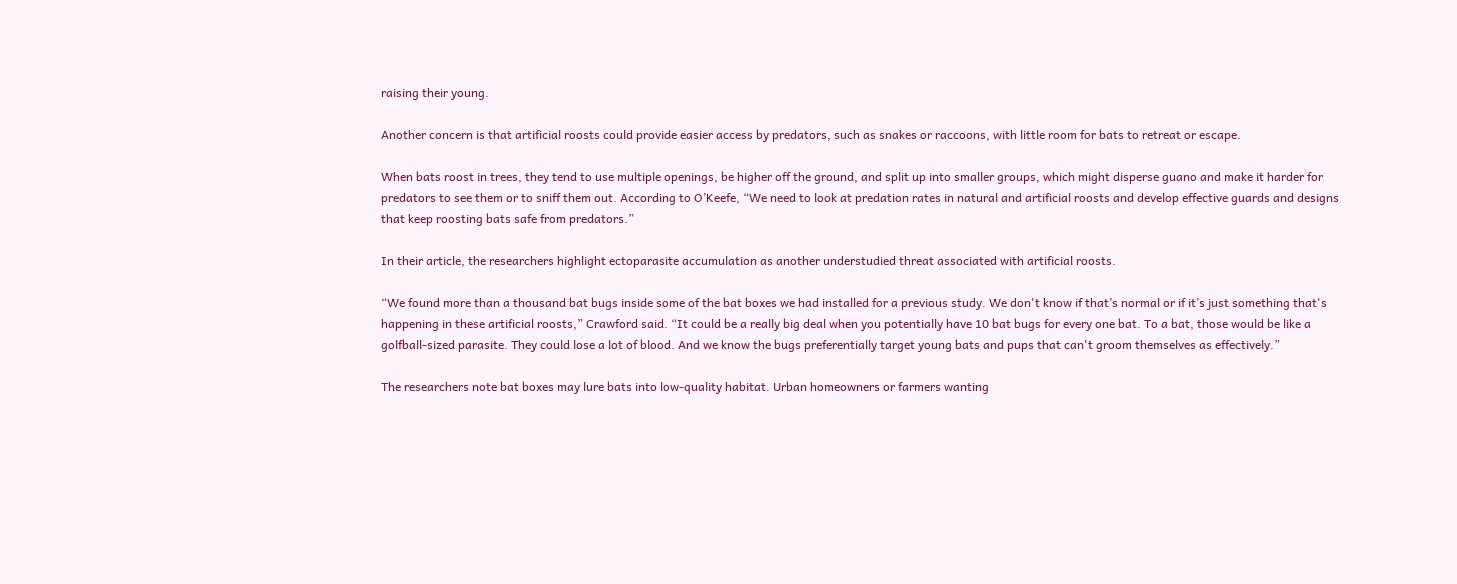raising their young.

Another concern is that artificial roosts could provide easier access by predators, such as snakes or raccoons, with little room for bats to retreat or escape.

When bats roost in trees, they tend to use multiple openings, be higher off the ground, and split up into smaller groups, which might disperse guano and make it harder for predators to see them or to sniff them out. According to O’Keefe, “We need to look at predation rates in natural and artificial roosts and develop effective guards and designs that keep roosting bats safe from predators.”

In their article, the researchers highlight ectoparasite accumulation as another understudied threat associated with artificial roosts.

“We found more than a thousand bat bugs inside some of the bat boxes we had installed for a previous study. We don't know if that’s normal or if it’s just something that's happening in these artificial roosts,” Crawford said. “It could be a really big deal when you potentially have 10 bat bugs for every one bat. To a bat, those would be like a golfball-sized parasite. They could lose a lot of blood. And we know the bugs preferentially target young bats and pups that can't groom themselves as effectively.”

The researchers note bat boxes may lure bats into low-quality habitat. Urban homeowners or farmers wanting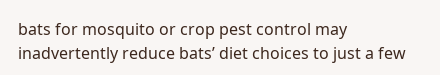bats for mosquito or crop pest control may inadvertently reduce bats’ diet choices to just a few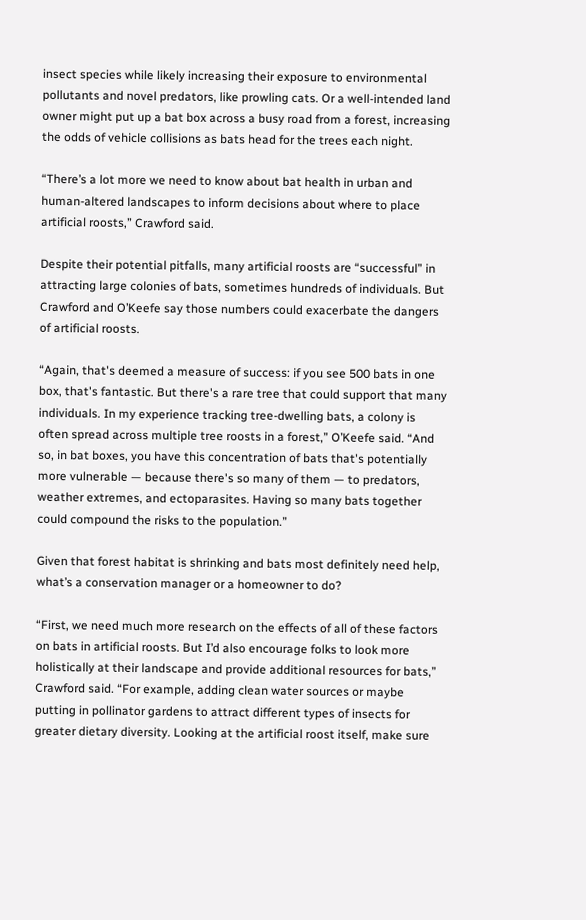insect species while likely increasing their exposure to environmental pollutants and novel predators, like prowling cats. Or a well-intended land owner might put up a bat box across a busy road from a forest, increasing the odds of vehicle collisions as bats head for the trees each night.

“There’s a lot more we need to know about bat health in urban and human-altered landscapes to inform decisions about where to place artificial roosts,” Crawford said.

Despite their potential pitfalls, many artificial roosts are “successful” in attracting large colonies of bats, sometimes hundreds of individuals. But Crawford and O’Keefe say those numbers could exacerbate the dangers of artificial roosts.

“Again, that's deemed a measure of success: if you see 500 bats in one box, that's fantastic. But there's a rare tree that could support that many individuals. In my experience tracking tree-dwelling bats, a colony is often spread across multiple tree roosts in a forest,” O’Keefe said. “And so, in bat boxes, you have this concentration of bats that's potentially more vulnerable — because there's so many of them — to predators, weather extremes, and ectoparasites. Having so many bats together could compound the risks to the population.”

Given that forest habitat is shrinking and bats most definitely need help, what’s a conservation manager or a homeowner to do?

“First, we need much more research on the effects of all of these factors on bats in artificial roosts. But I’d also encourage folks to look more holistically at their landscape and provide additional resources for bats,” Crawford said. “For example, adding clean water sources or maybe putting in pollinator gardens to attract different types of insects for greater dietary diversity. Looking at the artificial roost itself, make sure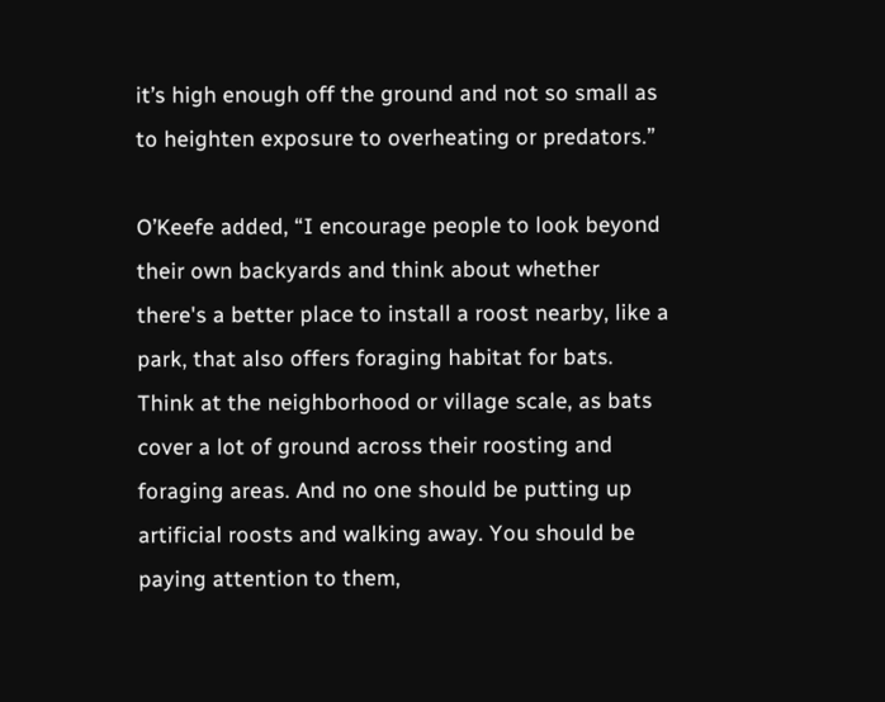it’s high enough off the ground and not so small as to heighten exposure to overheating or predators.”

O’Keefe added, “I encourage people to look beyond their own backyards and think about whether there's a better place to install a roost nearby, like a park, that also offers foraging habitat for bats. Think at the neighborhood or village scale, as bats cover a lot of ground across their roosting and foraging areas. And no one should be putting up artificial roosts and walking away. You should be paying attention to them,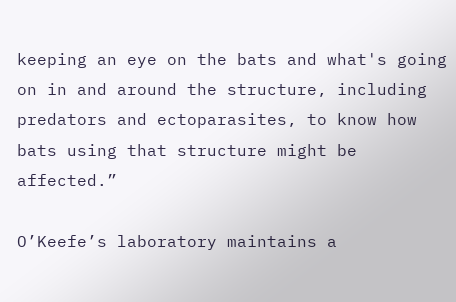keeping an eye on the bats and what's going on in and around the structure, including predators and ectoparasites, to know how bats using that structure might be affected.”

O’Keefe’s laboratory maintains a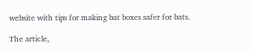website with tips for making bat boxes safer for bats.

The article,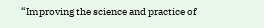“Improving the science and practice of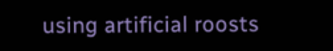using artificial roosts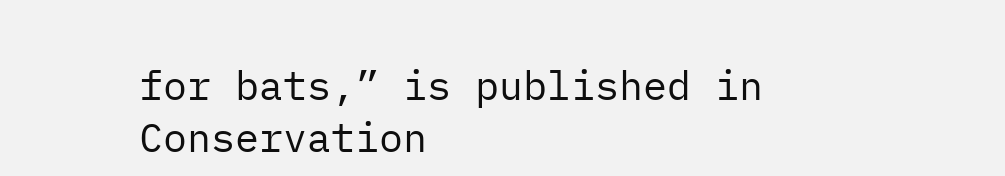for bats,” is published in Conservation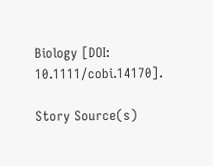Biology [DOI: 10.1111/cobi.14170].

Story Source(s)